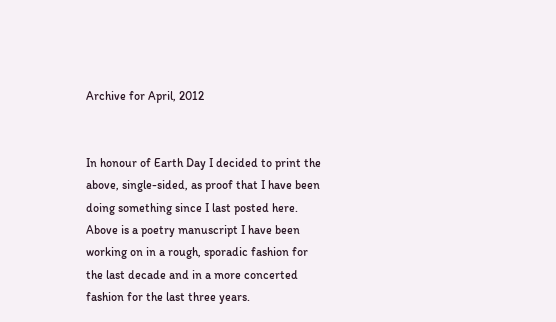Archive for April, 2012


In honour of Earth Day I decided to print the above, single-sided, as proof that I have been doing something since I last posted here. Above is a poetry manuscript I have been working on in a rough, sporadic fashion for the last decade and in a more concerted fashion for the last three years.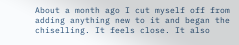About a month ago I cut myself off from adding anything new to it and began the chiselling. It feels close. It also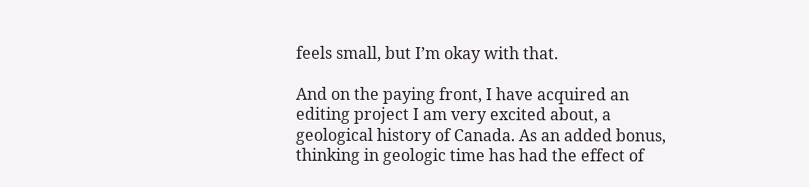feels small, but I’m okay with that.

And on the paying front, I have acquired an editing project I am very excited about, a geological history of Canada. As an added bonus, thinking in geologic time has had the effect of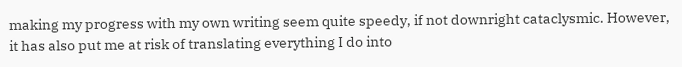making my progress with my own writing seem quite speedy, if not downright cataclysmic. However, it has also put me at risk of translating everything I do into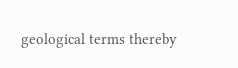geological terms thereby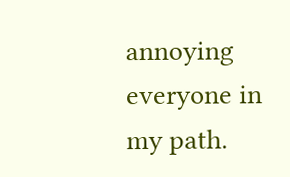annoying everyone in my path.